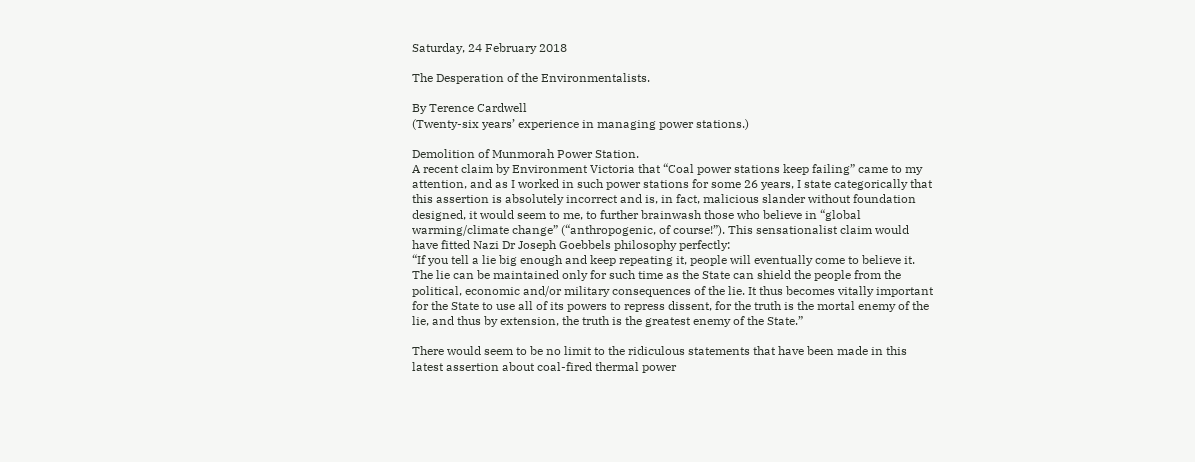Saturday, 24 February 2018

The Desperation of the Environmentalists.

By Terence Cardwell
(Twenty-six years’ experience in managing power stations.)

Demolition of Munmorah Power Station.
A recent claim by Environment Victoria that “Coal power stations keep failing” came to my attention, and as I worked in such power stations for some 26 years, I state categorically that this assertion is absolutely incorrect and is, in fact, malicious slander without foundation designed, it would seem to me, to further brainwash those who believe in “global warming/climate change” (“anthropogenic, of course!”). This sensationalist claim would have fitted Nazi Dr Joseph Goebbels philosophy perfectly:
“If you tell a lie big enough and keep repeating it, people will eventually come to believe it. The lie can be maintained only for such time as the State can shield the people from the political, economic and/or military consequences of the lie. It thus becomes vitally important for the State to use all of its powers to repress dissent, for the truth is the mortal enemy of the lie, and thus by extension, the truth is the greatest enemy of the State.”

There would seem to be no limit to the ridiculous statements that have been made in this latest assertion about coal-fired thermal power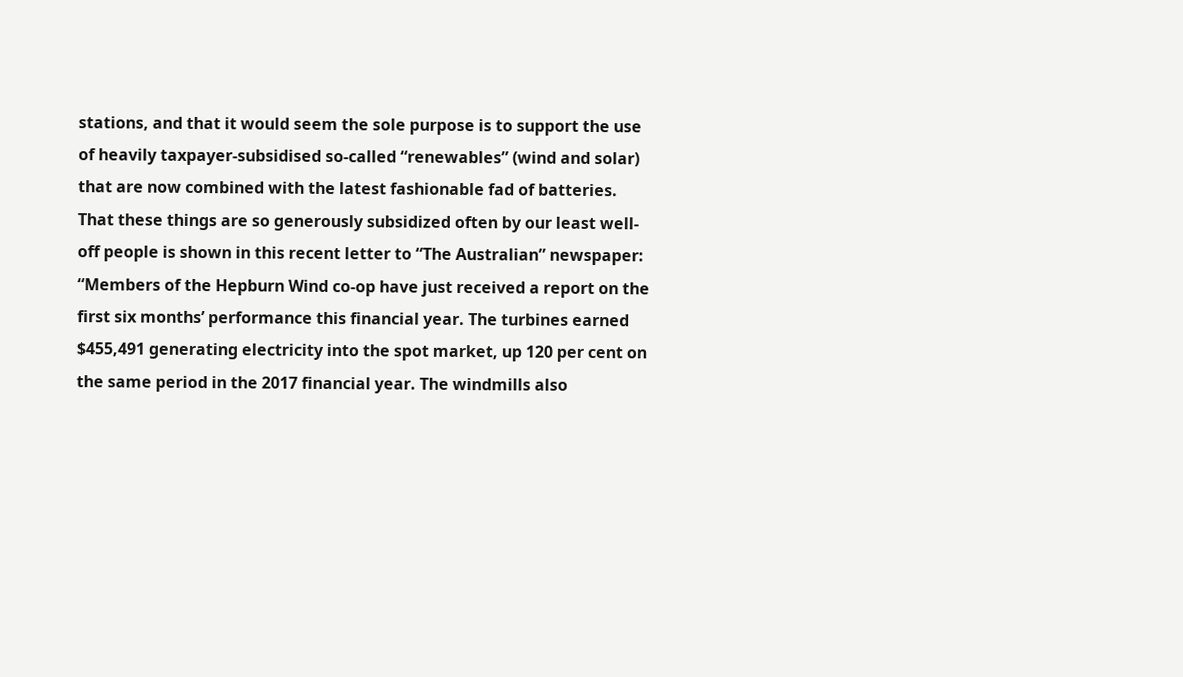stations, and that it would seem the sole purpose is to support the use of heavily taxpayer-subsidised so-called “renewables” (wind and solar) that are now combined with the latest fashionable fad of batteries. That these things are so generously subsidized often by our least well-off people is shown in this recent letter to “The Australian” newspaper:
“Members of the Hepburn Wind co-op have just received a report on the first six months’ performance this financial year. The turbines earned $455,491 generating electricity into the spot market, up 120 per cent on the same period in the 2017 financial year. The windmills also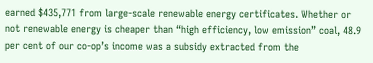earned $435,771 from large-scale renewable energy certificates. Whether or not renewable energy is cheaper than “high efficiency, low emission” coal, 48.9 per cent of our co-op’s income was a subsidy extracted from the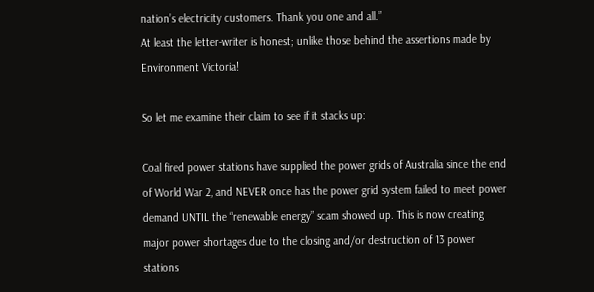nation’s electricity customers. Thank you one and all.”
At least the letter-writer is honest; unlike those behind the assertions made by Environment Victoria!

So let me examine their claim to see if it stacks up:

Coal fired power stations have supplied the power grids of Australia since the end of World War 2, and NEVER once has the power grid system failed to meet power demand UNTIL the “renewable energy” scam showed up. This is now creating major power shortages due to the closing and/or destruction of 13 power stations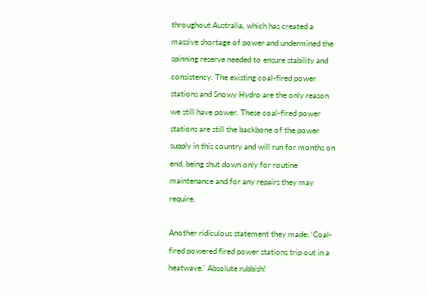throughout Australia, which has created a massive shortage of power and undermined the spinning reserve needed to ensure stability and consistency. The existing coal-fired power stations and Snowy Hydro are the only reason we still have power. These coal-fired power stations are still the backbone of the power supply in this country and will run for months on end, being shut down only for routine maintenance and for any repairs they may require.

Another ridiculous statement they made: ‘Coal-fired powered fired power stations trip out in a heatwave.’ Absolute rubbish!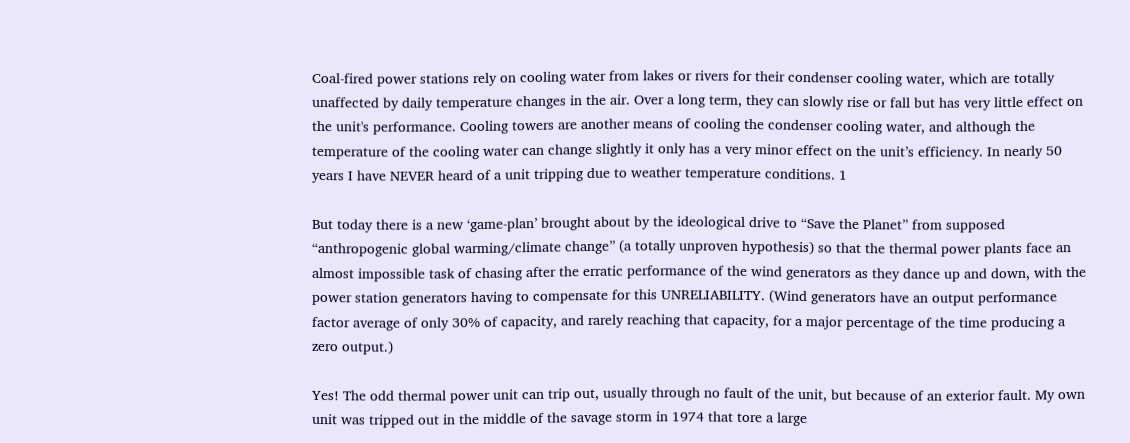Coal-fired power stations rely on cooling water from lakes or rivers for their condenser cooling water, which are totally unaffected by daily temperature changes in the air. Over a long term, they can slowly rise or fall but has very little effect on the unit's performance. Cooling towers are another means of cooling the condenser cooling water, and although the temperature of the cooling water can change slightly it only has a very minor effect on the unit’s efficiency. In nearly 50 years I have NEVER heard of a unit tripping due to weather temperature conditions. 1

But today there is a new ‘game-plan’ brought about by the ideological drive to “Save the Planet” from supposed “anthropogenic global warming/climate change” (a totally unproven hypothesis) so that the thermal power plants face an almost impossible task of chasing after the erratic performance of the wind generators as they dance up and down, with the power station generators having to compensate for this UNRELIABILITY. (Wind generators have an output performance factor average of only 30% of capacity, and rarely reaching that capacity, for a major percentage of the time producing a zero output.)

Yes! The odd thermal power unit can trip out, usually through no fault of the unit, but because of an exterior fault. My own unit was tripped out in the middle of the savage storm in 1974 that tore a large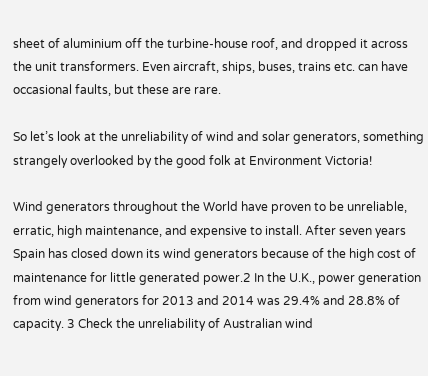sheet of aluminium off the turbine-house roof, and dropped it across the unit transformers. Even aircraft, ships, buses, trains etc. can have occasional faults, but these are rare.

So let’s look at the unreliability of wind and solar generators, something strangely overlooked by the good folk at Environment Victoria!

Wind generators throughout the World have proven to be unreliable, erratic, high maintenance, and expensive to install. After seven years Spain has closed down its wind generators because of the high cost of maintenance for little generated power.2 In the U.K., power generation from wind generators for 2013 and 2014 was 29.4% and 28.8% of capacity. 3 Check the unreliability of Australian wind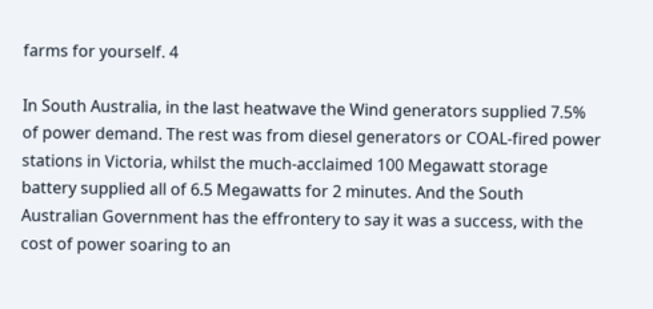farms for yourself. 4

In South Australia, in the last heatwave the Wind generators supplied 7.5% of power demand. The rest was from diesel generators or COAL-fired power stations in Victoria, whilst the much-acclaimed 100 Megawatt storage battery supplied all of 6.5 Megawatts for 2 minutes. And the South Australian Government has the effrontery to say it was a success, with the cost of power soaring to an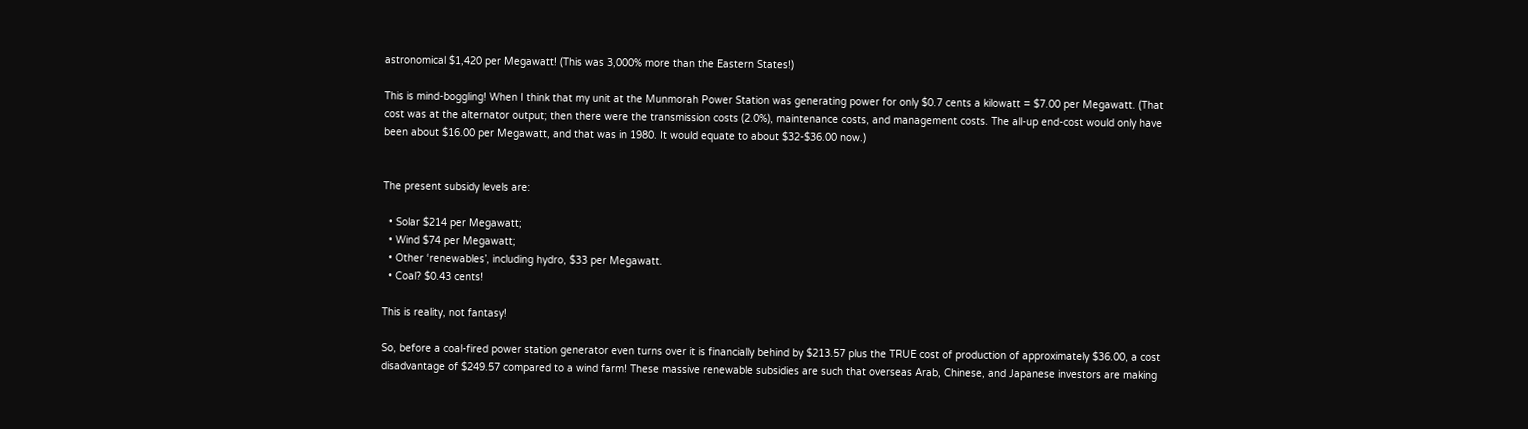astronomical $1,420 per Megawatt! (This was 3,000% more than the Eastern States!)

This is mind-boggling! When I think that my unit at the Munmorah Power Station was generating power for only $0.7 cents a kilowatt = $7.00 per Megawatt. (That cost was at the alternator output; then there were the transmission costs (2.0%), maintenance costs, and management costs. The all-up end-cost would only have been about $16.00 per Megawatt, and that was in 1980. It would equate to about $32-$36.00 now.)


The present subsidy levels are:

  • Solar $214 per Megawatt;
  • Wind $74 per Megawatt;
  • Other ‘renewables’, including hydro, $33 per Megawatt.
  • Coal? $0.43 cents!

This is reality, not fantasy!

So, before a coal-fired power station generator even turns over it is financially behind by $213.57 plus the TRUE cost of production of approximately $36.00, a cost disadvantage of $249.57 compared to a wind farm! These massive renewable subsidies are such that overseas Arab, Chinese, and Japanese investors are making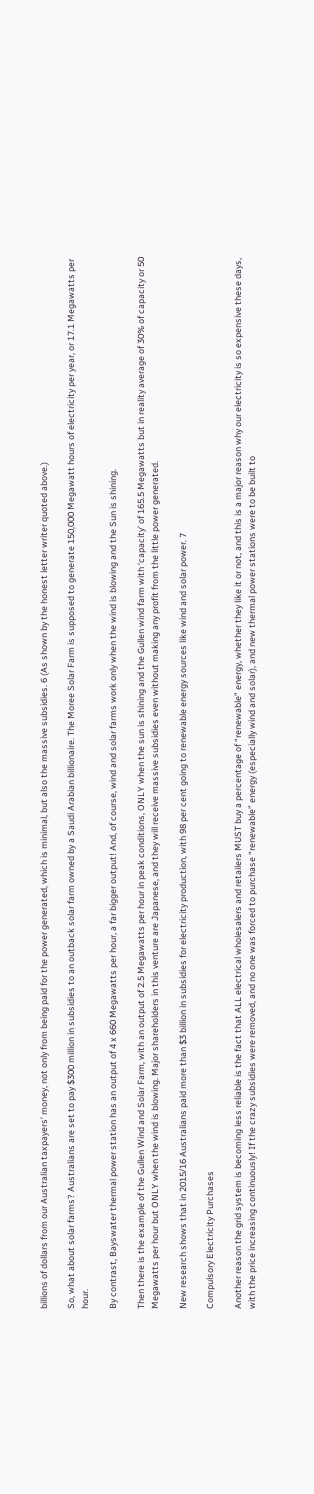billions of dollars from our Australian taxpayers’ money, not only from being paid for the power generated, which is minimal, but also the massive subsidies. 6 (As shown by the honest letter writer quoted above.)

So, what about solar farms? Australians are set to pay $300 million in subsidies to an outback solar farm owned by a Saudi Arabian billionaire. The Moree Solar Farm is supposed to generate 150,000 Megawatt hours of electricity per year, or 17.1 Megawatts per hour.

By contrast, Bayswater thermal power station has an output of 4 x 660 Megawatts per hour, a far bigger output! And, of course, wind and solar farms work only when the wind is blowing and the Sun is shining.

Then there is the example of the Gullen Wind and Solar Farm, with an output of 2.5 Megawatts per hour in peak conditions, ONLY when the sun is shining and the Gullen wind farm with ‘capacity’ of 165.5 Megawatts but in reality average of 30% of capacity or 50 Megawatts per hour but ONLY when the wind is blowing. Major shareholders in this venture are Japanese, and they will receive massive subsidies even without making any profit from the little power generated.

New research shows that in 2015/16 Australians paid more than $3 billion in subsidies for electricity production, with 98 per cent going to renewable energy sources like wind and solar power. 7

Compulsory Electricity Purchases

Another reason the grid system is becoming less reliable is the fact that ALL electrical wholesalers and retailers MUST buy a percentage of “renewable” energy, whether they like it or not, and this is a major reason why our electricity is so expensive these days, with the price increasing continuously! If the crazy subsidies were removed, and no one was forced to purchase “renewable” energy (especially wind and solar), and new thermal power stations were to be built to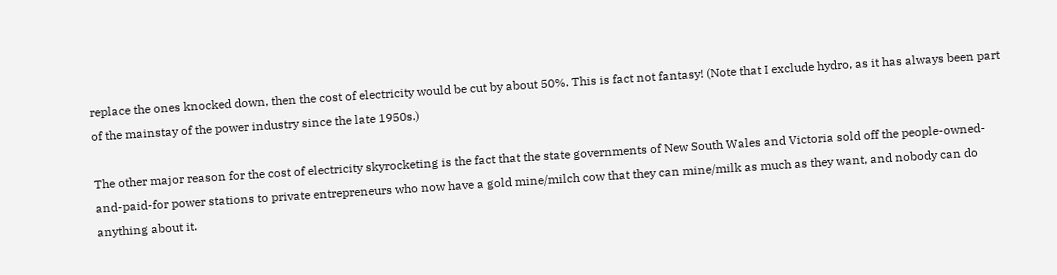replace the ones knocked down, then the cost of electricity would be cut by about 50%. This is fact not fantasy! (Note that I exclude hydro, as it has always been part of the mainstay of the power industry since the late 1950s.)

The other major reason for the cost of electricity skyrocketing is the fact that the state governments of New South Wales and Victoria sold off the people-owned-and-paid-for power stations to private entrepreneurs who now have a gold mine/milch cow that they can mine/milk as much as they want, and nobody can do anything about it.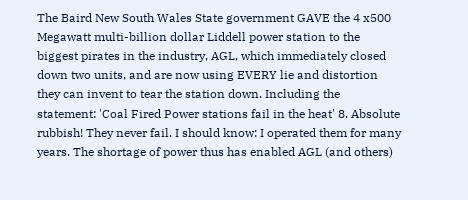The Baird New South Wales State government GAVE the 4 x500 Megawatt multi-billion dollar Liddell power station to the biggest pirates in the industry, AGL, which immediately closed down two units, and are now using EVERY lie and distortion they can invent to tear the station down. Including the statement: 'Coal Fired Power stations fail in the heat' 8. Absolute rubbish! They never fail. I should know: I operated them for many years. The shortage of power thus has enabled AGL (and others)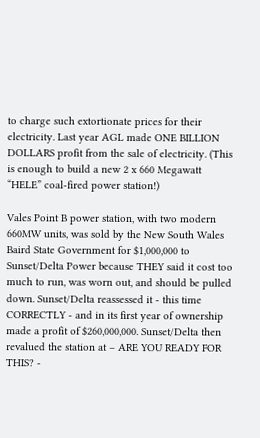to charge such extortionate prices for their electricity. Last year AGL made ONE BILLION DOLLARS profit from the sale of electricity. (This is enough to build a new 2 x 660 Megawatt “HELE” coal-fired power station!)

Vales Point B power station, with two modern 660MW units, was sold by the New South Wales Baird State Government for $1,000,000 to Sunset/Delta Power because THEY said it cost too much to run, was worn out, and should be pulled down. Sunset/Delta reassessed it - this time CORRECTLY - and in its first year of ownership made a profit of $260,000,000. Sunset/Delta then revalued the station at – ARE YOU READY FOR THIS? -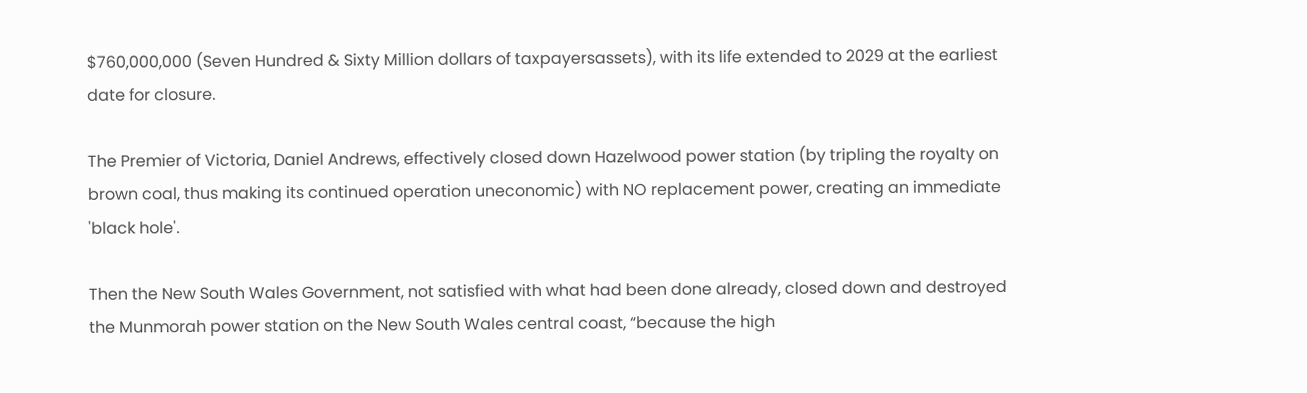$760,000,000 (Seven Hundred & Sixty Million dollars of taxpayersassets), with its life extended to 2029 at the earliest date for closure.

The Premier of Victoria, Daniel Andrews, effectively closed down Hazelwood power station (by tripling the royalty on brown coal, thus making its continued operation uneconomic) with NO replacement power, creating an immediate 'black hole'.

Then the New South Wales Government, not satisfied with what had been done already, closed down and destroyed the Munmorah power station on the New South Wales central coast, “because the high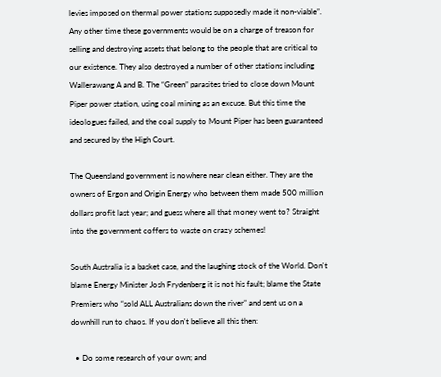levies imposed on thermal power stations supposedly made it non-viable”. Any other time these governments would be on a charge of treason for selling and destroying assets that belong to the people that are critical to our existence. They also destroyed a number of other stations including Wallerawang A and B. The “Green” parasites tried to close down Mount Piper power station, using coal mining as an excuse. But this time the ideologues failed, and the coal supply to Mount Piper has been guaranteed and secured by the High Court.

The Queensland government is nowhere near clean either. They are the owners of Ergon and Origin Energy who between them made 500 million dollars profit last year; and guess where all that money went to? Straight into the government coffers to waste on crazy schemes!

South Australia is a basket case, and the laughing stock of the World. Don't blame Energy Minister Josh Frydenberg it is not his fault; blame the State Premiers who “sold ALL Australians down the river” and sent us on a downhill run to chaos. If you don't believe all this then:

  • Do some research of your own; and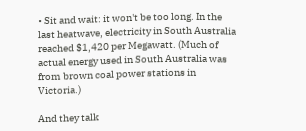• Sit and wait: it won't be too long. In the last heatwave, electricity in South Australia reached $1,420 per Megawatt. (Much of actual energy used in South Australia was from brown coal power stations in Victoria.)

And they talk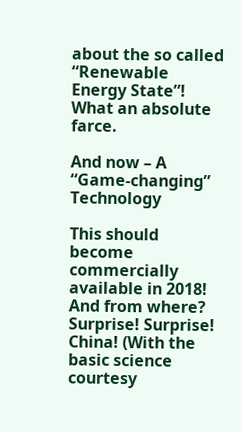about the so called “Renewable Energy State”! What an absolute farce.

And now – A “Game-changing” Technology

This should become commercially available in 2018! And from where? Surprise! Surprise! China! (With the basic science courtesy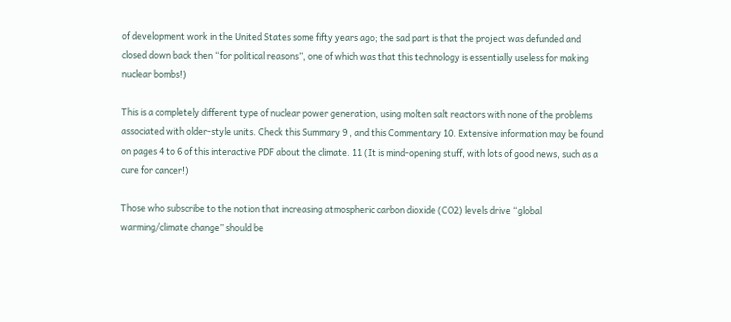of development work in the United States some fifty years ago; the sad part is that the project was defunded and closed down back then “for political reasons”, one of which was that this technology is essentially useless for making nuclear bombs!)

This is a completely different type of nuclear power generation, using molten salt reactors with none of the problems associated with older-style units. Check this Summary 9 , and this Commentary 10. Extensive information may be found on pages 4 to 6 of this interactive PDF about the climate. 11 (It is mind-opening stuff, with lots of good news, such as a cure for cancer!)

Those who subscribe to the notion that increasing atmospheric carbon dioxide (CO2) levels drive “global warming/climate change” should be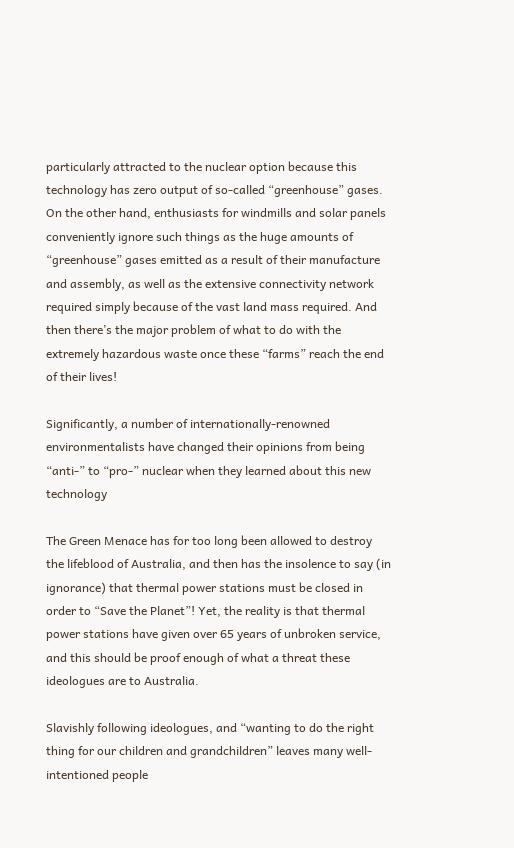particularly attracted to the nuclear option because this technology has zero output of so-called “greenhouse” gases. On the other hand, enthusiasts for windmills and solar panels conveniently ignore such things as the huge amounts of “greenhouse” gases emitted as a result of their manufacture and assembly, as well as the extensive connectivity network required simply because of the vast land mass required. And then there’s the major problem of what to do with the extremely hazardous waste once these “farms” reach the end of their lives!

Significantly, a number of internationally-renowned environmentalists have changed their opinions from being “anti-” to “pro-” nuclear when they learned about this new technology

The Green Menace has for too long been allowed to destroy the lifeblood of Australia, and then has the insolence to say (in ignorance) that thermal power stations must be closed in order to “Save the Planet”! Yet, the reality is that thermal power stations have given over 65 years of unbroken service, and this should be proof enough of what a threat these ideologues are to Australia.

Slavishly following ideologues, and “wanting to do the right thing for our children and grandchildren” leaves many well-intentioned people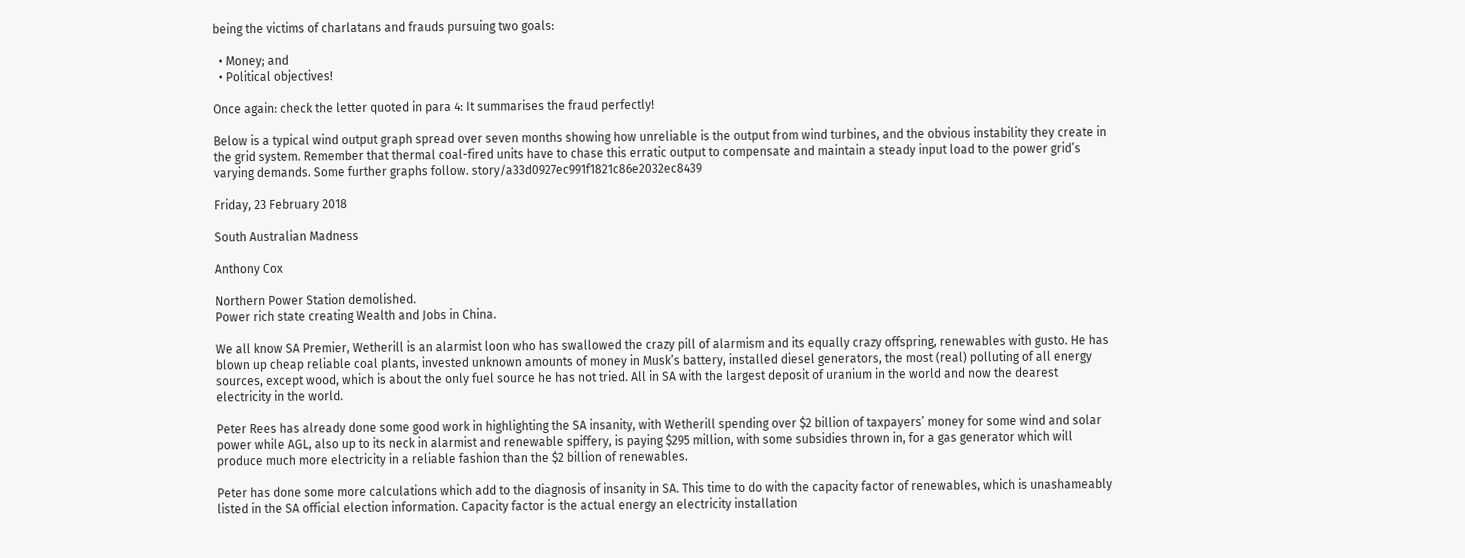being the victims of charlatans and frauds pursuing two goals:

  • Money; and
  • Political objectives!

Once again: check the letter quoted in para 4: It summarises the fraud perfectly!

Below is a typical wind output graph spread over seven months showing how unreliable is the output from wind turbines, and the obvious instability they create in the grid system. Remember that thermal coal-fired units have to chase this erratic output to compensate and maintain a steady input load to the power grid’s varying demands. Some further graphs follow. story/a33d0927ec991f1821c86e2032ec8439

Friday, 23 February 2018

South Australian Madness

Anthony Cox

Northern Power Station demolished.
Power rich state creating Wealth and Jobs in China.

We all know SA Premier, Wetherill is an alarmist loon who has swallowed the crazy pill of alarmism and its equally crazy offspring, renewables with gusto. He has blown up cheap reliable coal plants, invested unknown amounts of money in Musk’s battery, installed diesel generators, the most (real) polluting of all energy sources, except wood, which is about the only fuel source he has not tried. All in SA with the largest deposit of uranium in the world and now the dearest electricity in the world.

Peter Rees has already done some good work in highlighting the SA insanity, with Wetherill spending over $2 billion of taxpayers’ money for some wind and solar power while AGL, also up to its neck in alarmist and renewable spiffery, is paying $295 million, with some subsidies thrown in, for a gas generator which will produce much more electricity in a reliable fashion than the $2 billion of renewables.

Peter has done some more calculations which add to the diagnosis of insanity in SA. This time to do with the capacity factor of renewables, which is unashameably listed in the SA official election information. Capacity factor is the actual energy an electricity installation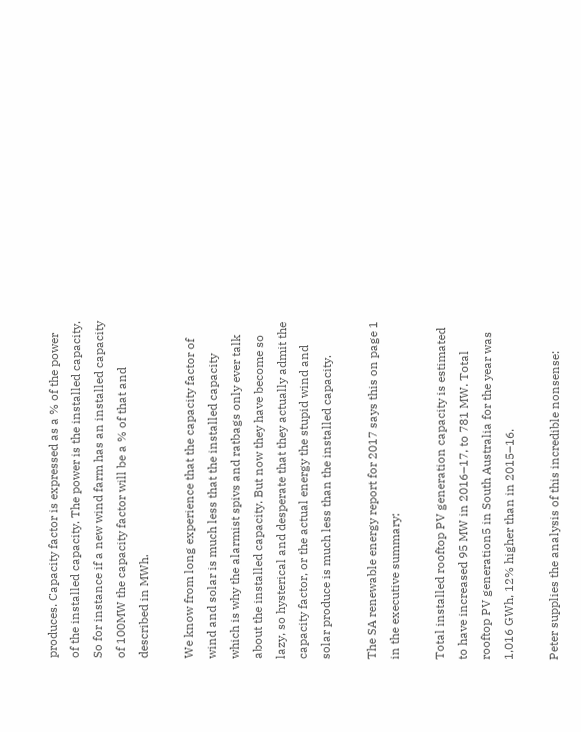produces. Capacity factor is expressed as a % of the power of the installed capacity. The power is the installed capacity. So for instance if a new wind farm has an installed capacity of 100MW the capacity factor will be a % of that and described in MWh.

We know from long experience that the capacity factor of wind and solar is much less that the installed capacity which is why the alarmist spivs and ratbags only ever talk about the installed capacity. But now they have become so lazy, so hysterical and desperate that they actually admit the capacity factor, or the actual energy the stupid wind and solar produce is much less than the installed capacity.

The SA renewable energy report for 2017 says this on page 1 in the executive summary:

Total installed rooftop PV generation capacity is estimated to have increased 95 MW in 2016–17, to 781 MW. Total rooftop PV generation5 in South Australia for the year was 1,016 GWh, 12% higher than in 2015–16.

Peter supplies the analysis of this incredible nonsense: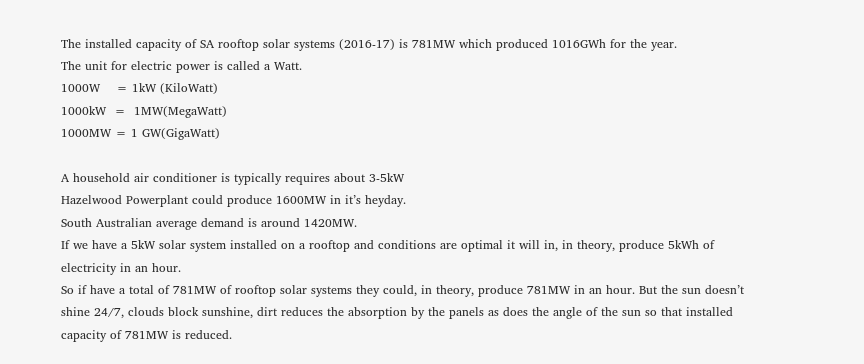The installed capacity of SA rooftop solar systems (2016-17) is 781MW which produced 1016GWh for the year.
The unit for electric power is called a Watt.
1000W    = 1kW (KiloWatt)
1000kW  =  1MW(MegaWatt)
1000MW = 1 GW(GigaWatt)

A household air conditioner is typically requires about 3-5kW
Hazelwood Powerplant could produce 1600MW in it’s heyday.
South Australian average demand is around 1420MW.
If we have a 5kW solar system installed on a rooftop and conditions are optimal it will in, in theory, produce 5kWh of electricity in an hour.
So if have a total of 781MW of rooftop solar systems they could, in theory, produce 781MW in an hour. But the sun doesn’t shine 24/7, clouds block sunshine, dirt reduces the absorption by the panels as does the angle of the sun so that installed capacity of 781MW is reduced.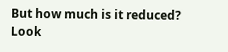But how much is it reduced? Look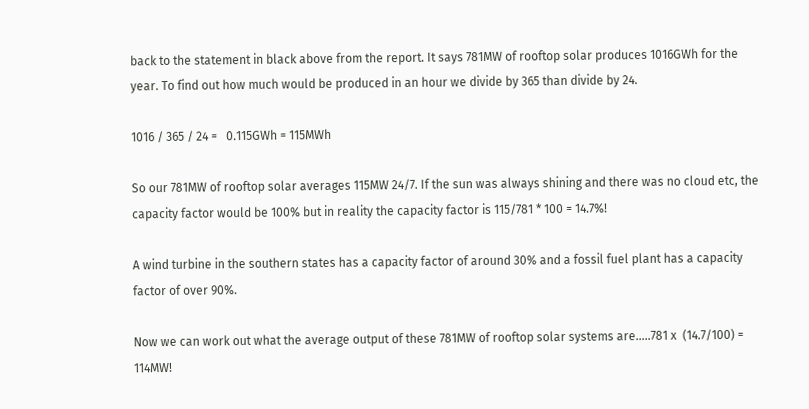back to the statement in black above from the report. It says 781MW of rooftop solar produces 1016GWh for the year. To find out how much would be produced in an hour we divide by 365 than divide by 24.

1016 / 365 / 24 =   0.115GWh = 115MWh

So our 781MW of rooftop solar averages 115MW 24/7. If the sun was always shining and there was no cloud etc, the capacity factor would be 100% but in reality the capacity factor is 115/781 * 100 = 14.7%!

A wind turbine in the southern states has a capacity factor of around 30% and a fossil fuel plant has a capacity factor of over 90%.

Now we can work out what the average output of these 781MW of rooftop solar systems are…..781 x  (14.7/100) =  114MW!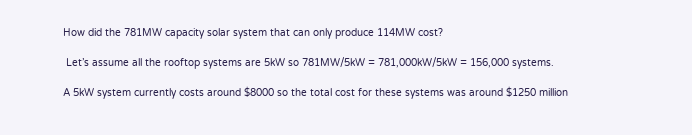How did the 781MW capacity solar system that can only produce 114MW cost?

 Let’s assume all the rooftop systems are 5kW so 781MW/5kW = 781,000kW/5kW = 156,000 systems.

A 5kW system currently costs around $8000 so the total cost for these systems was around $1250 million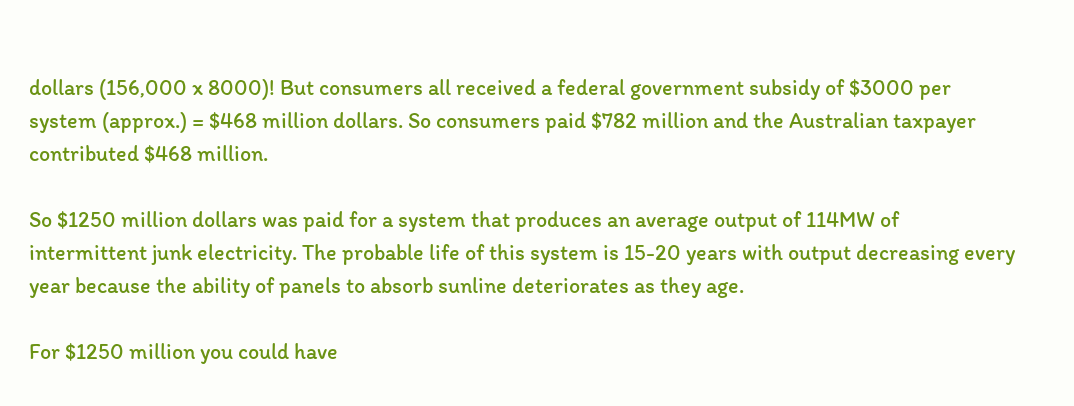dollars (156,000 x 8000)! But consumers all received a federal government subsidy of $3000 per system (approx.) = $468 million dollars. So consumers paid $782 million and the Australian taxpayer contributed $468 million.

So $1250 million dollars was paid for a system that produces an average output of 114MW of intermittent junk electricity. The probable life of this system is 15-20 years with output decreasing every year because the ability of panels to absorb sunline deteriorates as they age.

For $1250 million you could have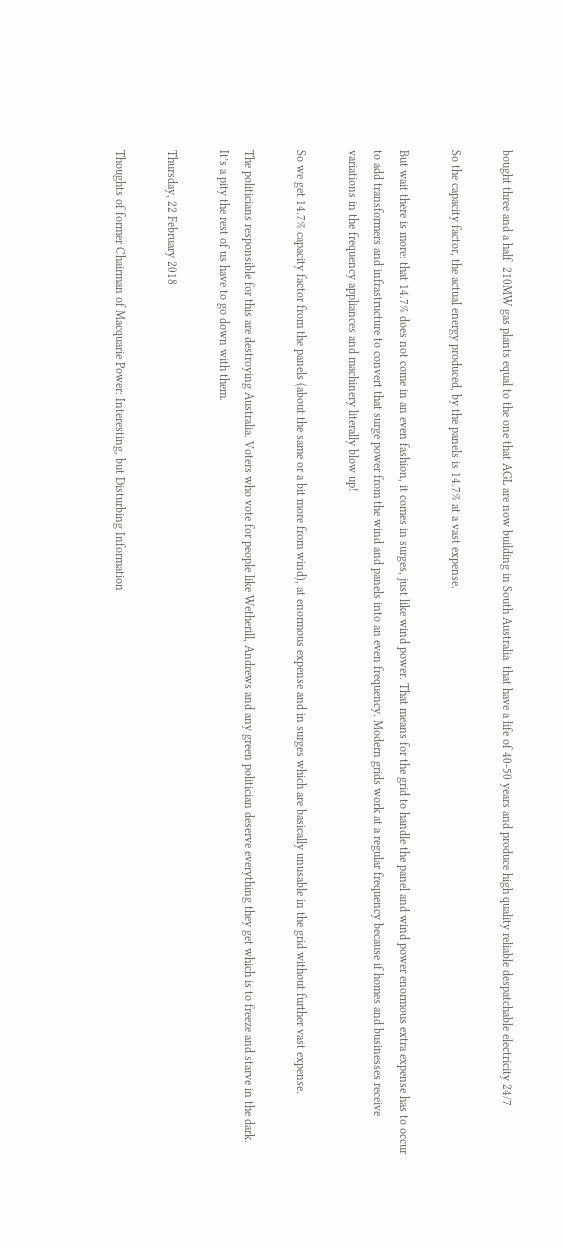bought three and a half  210MW gas plants equal to the one that AGL are now building in South Australia  that have a life of 40-50 years and produce high quality reliable despatchable electricity 24/7

So the capacity factor, the actual energy produced, by the panels is 14.7% at a vast expense.

But wait there is more: that 14.7% does not come in an even fashion, it comes in surges, just like wind power. That means for the grid to handle the panel and wind power enormous extra expense has to occur to add transformers and infrastructure to convert that surge power from the wind and panels into an even frequency. Modern grids work at a regular frequency because if homes and businesses receive variations in the frequency appliances and machinery literally blow up!

So we get 14.7% capacity factor from the panels (about the same or a bit more from wind), at enormous expense and in surges which are basically unusable in the grid without further vast expense.

The politicians responsible for this are destroying Australia. Voters who vote for people like Wetherill, Andrews and any green politician deserve everything they get which is to freeze and starve in the dark. It’s a pity the rest of us have to go down with them.

Thursday, 22 February 2018

Thoughts of former Chairman of Macquarie Power: Interesting, but Disturbing Information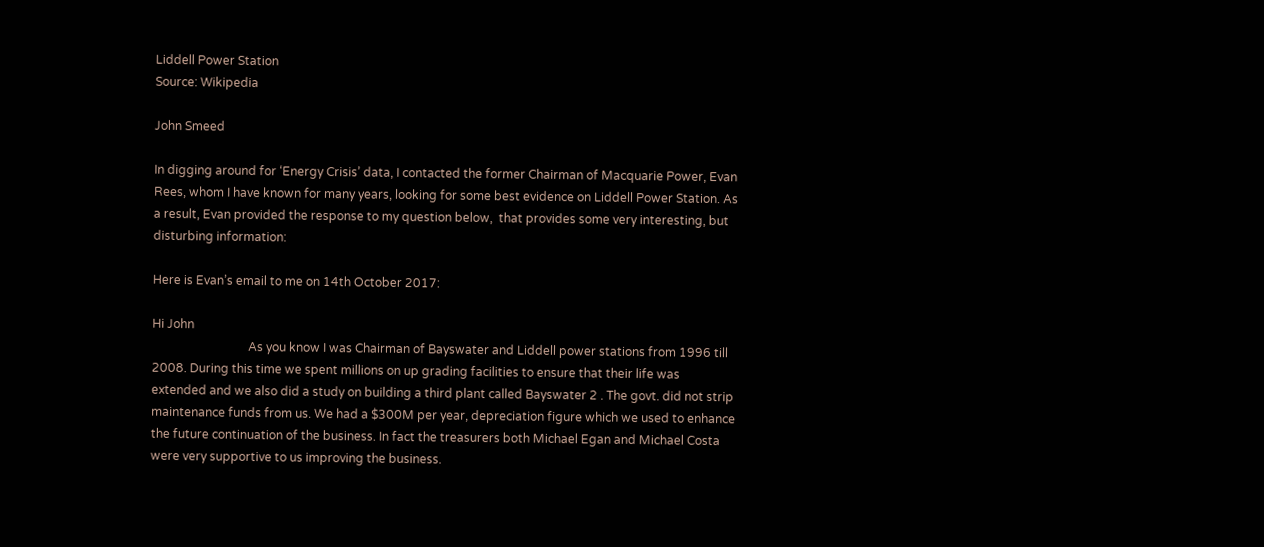Liddell Power Station
Source: Wikipedia

John Smeed

In digging around for ‘Energy Crisis’ data, I contacted the former Chairman of Macquarie Power, Evan Rees, whom I have known for many years, looking for some best evidence on Liddell Power Station. As a result, Evan provided the response to my question below,  that provides some very interesting, but disturbing information:

Here is Evan’s email to me on 14th October 2017:

Hi John
                                As you know I was Chairman of Bayswater and Liddell power stations from 1996 till 2008. During this time we spent millions on up grading facilities to ensure that their life was extended and we also did a study on building a third plant called Bayswater 2 . The govt. did not strip maintenance funds from us. We had a $300M per year, depreciation figure which we used to enhance the future continuation of the business. In fact the treasurers both Michael Egan and Michael Costa were very supportive to us improving the business.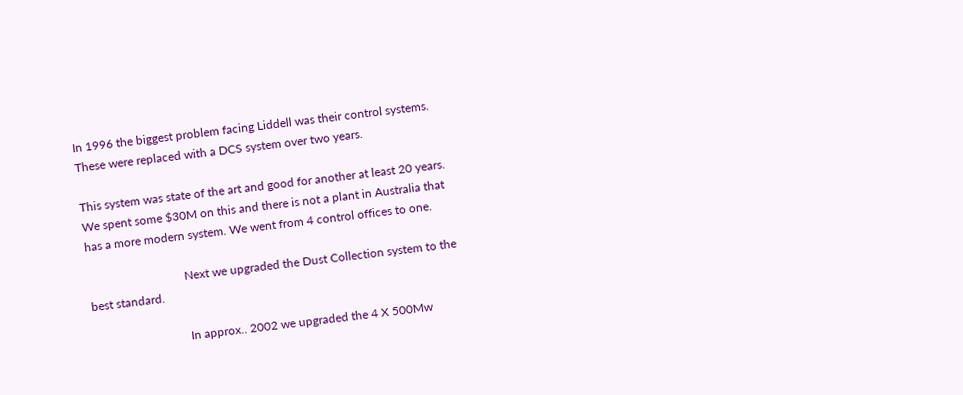In 1996 the biggest problem facing Liddell was their control systems. These were replaced with a DCS system over two years.

This system was state of the art and good for another at least 20 years. We spent some $30M on this and there is not a plant in Australia that has a more modern system. We went from 4 control offices to one.

                                Next we upgraded the Dust Collection system to the best standard.

                                In approx.. 2002 we upgraded the 4 X 500Mw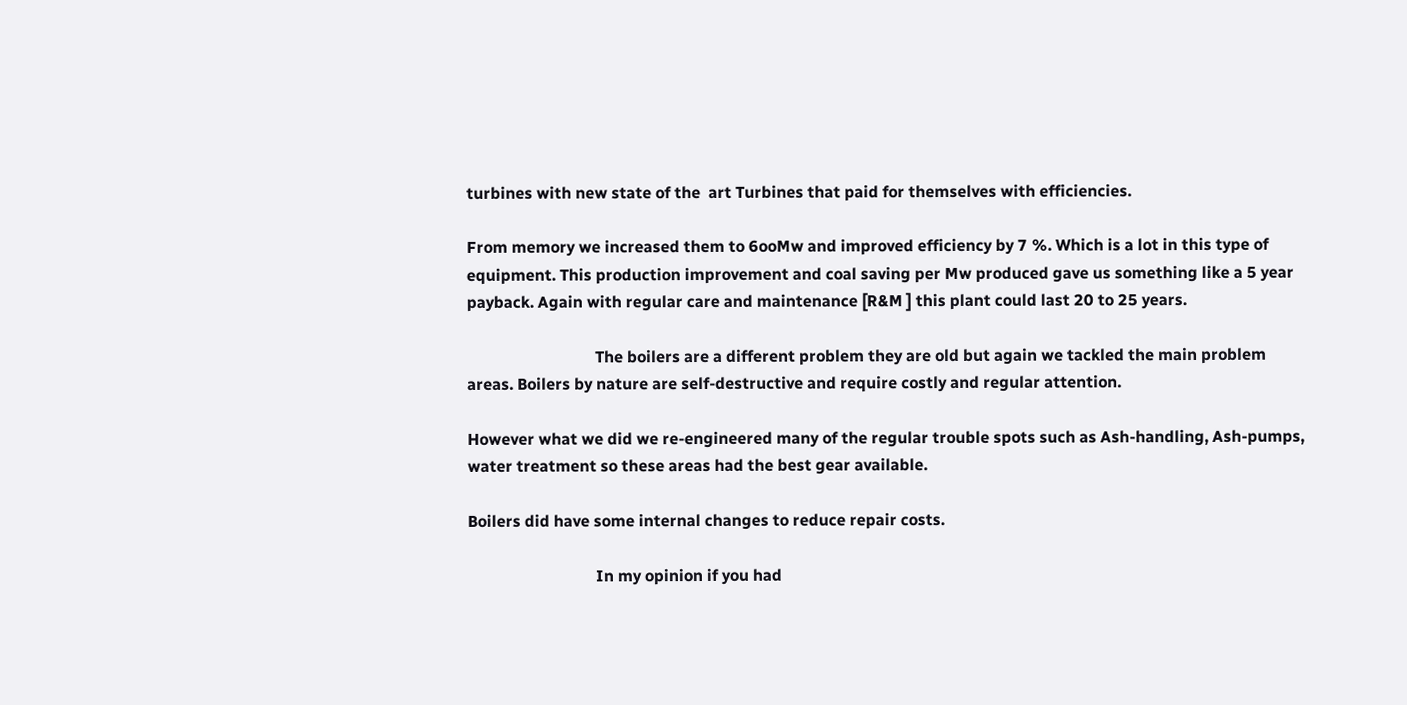turbines with new state of the  art Turbines that paid for themselves with efficiencies.

From memory we increased them to 6ooMw and improved efficiency by 7 %. Which is a lot in this type of equipment. This production improvement and coal saving per Mw produced gave us something like a 5 year payback. Again with regular care and maintenance [R&M ] this plant could last 20 to 25 years.

                                The boilers are a different problem they are old but again we tackled the main problem areas. Boilers by nature are self-destructive and require costly and regular attention.

However what we did we re-engineered many of the regular trouble spots such as Ash-handling, Ash-pumps, water treatment so these areas had the best gear available.

Boilers did have some internal changes to reduce repair costs.

                                In my opinion if you had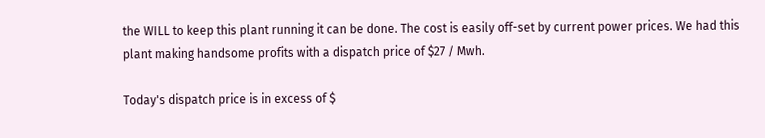the WILL to keep this plant running it can be done. The cost is easily off-set by current power prices. We had this plant making handsome profits with a dispatch price of $27 / Mwh.

Today's dispatch price is in excess of $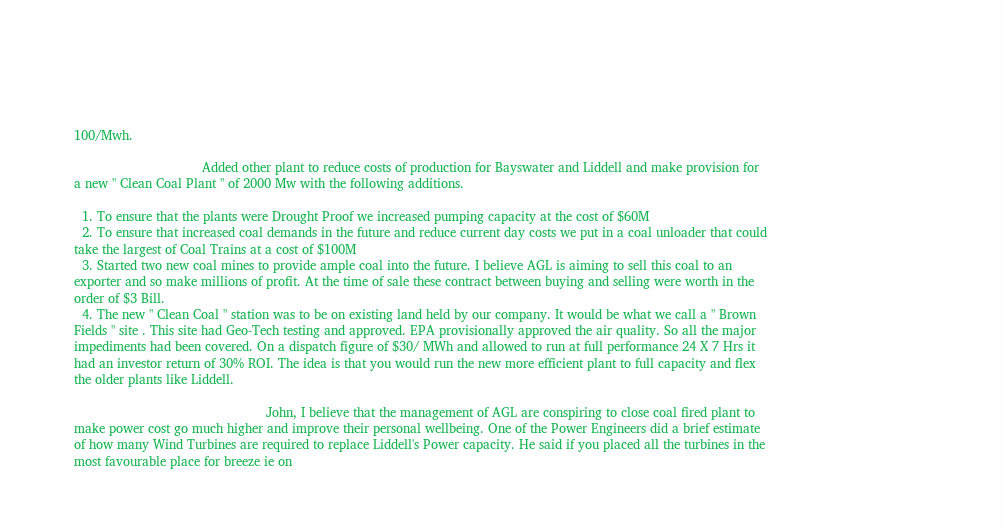100/Mwh.

                                Added other plant to reduce costs of production for Bayswater and Liddell and make provision for a new " Clean Coal Plant " of 2000 Mw with the following additions.

  1. To ensure that the plants were Drought Proof we increased pumping capacity at the cost of $60M
  2. To ensure that increased coal demands in the future and reduce current day costs we put in a coal unloader that could take the largest of Coal Trains at a cost of $100M
  3. Started two new coal mines to provide ample coal into the future. I believe AGL is aiming to sell this coal to an exporter and so make millions of profit. At the time of sale these contract between buying and selling were worth in the order of $3 Bill.
  4. The new " Clean Coal " station was to be on existing land held by our company. It would be what we call a " Brown Fields " site . This site had Geo-Tech testing and approved. EPA provisionally approved the air quality. So all the major impediments had been covered. On a dispatch figure of $30/ MWh and allowed to run at full performance 24 X 7 Hrs it had an investor return of 30% ROI. The idea is that you would run the new more efficient plant to full capacity and flex the older plants like Liddell.

                                                John, I believe that the management of AGL are conspiring to close coal fired plant to make power cost go much higher and improve their personal wellbeing. One of the Power Engineers did a brief estimate of how many Wind Turbines are required to replace Liddell's Power capacity. He said if you placed all the turbines in the most favourable place for breeze ie on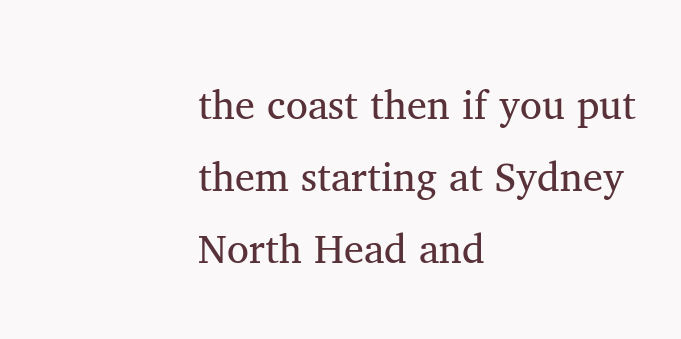the coast then if you put them starting at Sydney North Head and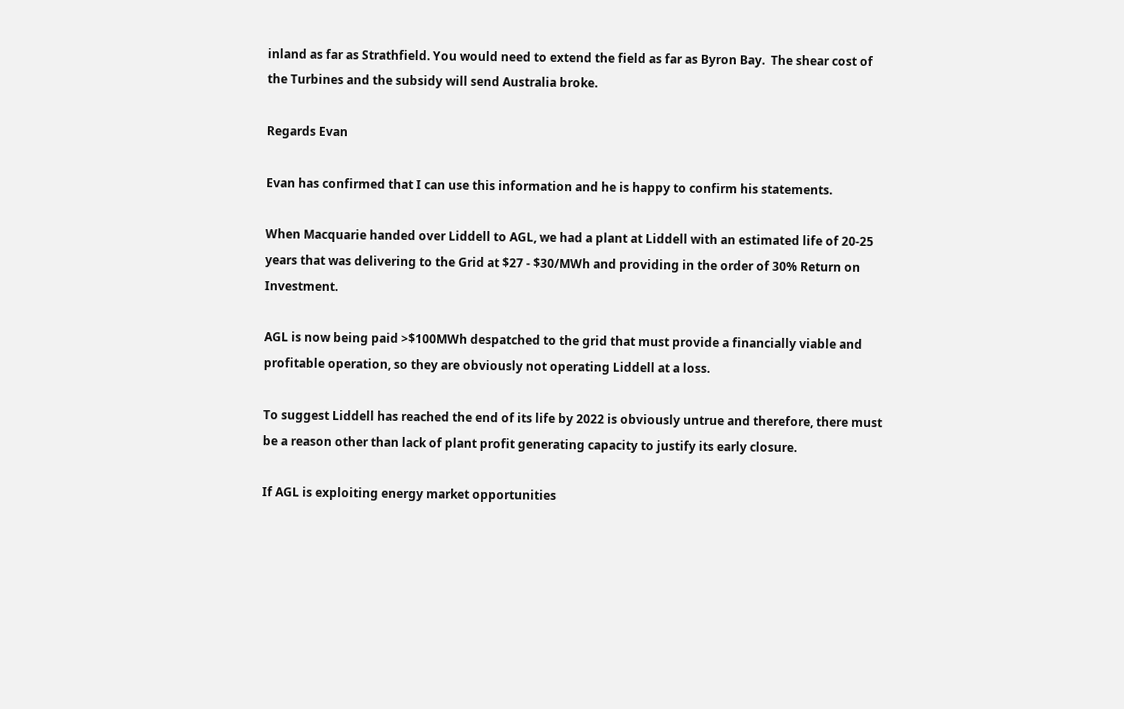inland as far as Strathfield. You would need to extend the field as far as Byron Bay.  The shear cost of the Turbines and the subsidy will send Australia broke.

Regards Evan

Evan has confirmed that I can use this information and he is happy to confirm his statements.

When Macquarie handed over Liddell to AGL, we had a plant at Liddell with an estimated life of 20-25 years that was delivering to the Grid at $27 - $30/MWh and providing in the order of 30% Return on Investment.

AGL is now being paid >$100MWh despatched to the grid that must provide a financially viable and profitable operation, so they are obviously not operating Liddell at a loss.

To suggest Liddell has reached the end of its life by 2022 is obviously untrue and therefore, there must be a reason other than lack of plant profit generating capacity to justify its early closure.

If AGL is exploiting energy market opportunities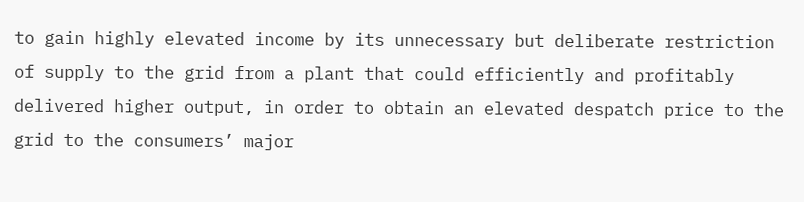to gain highly elevated income by its unnecessary but deliberate restriction of supply to the grid from a plant that could efficiently and profitably delivered higher output, in order to obtain an elevated despatch price to the grid to the consumers’ major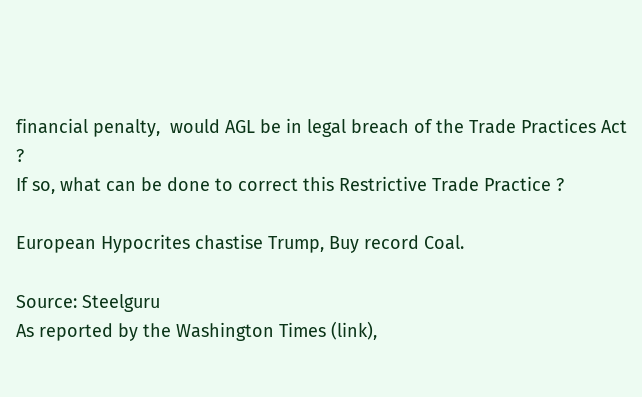financial penalty,  would AGL be in legal breach of the Trade Practices Act ?
If so, what can be done to correct this Restrictive Trade Practice ?

European Hypocrites chastise Trump, Buy record Coal.

Source: Steelguru
As reported by the Washington Times (link),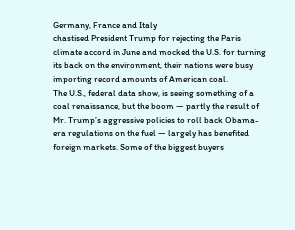Germany, France and Italy
chastised President Trump for rejecting the Paris climate accord in June and mocked the U.S. for turning its back on the environment, their nations were busy importing record amounts of American coal.
The U.S., federal data show, is seeing something of a coal renaissance, but the boom — partly the result of Mr. Trump’s aggressive policies to roll back Obama-era regulations on the fuel — largely has benefited foreign markets. Some of the biggest buyers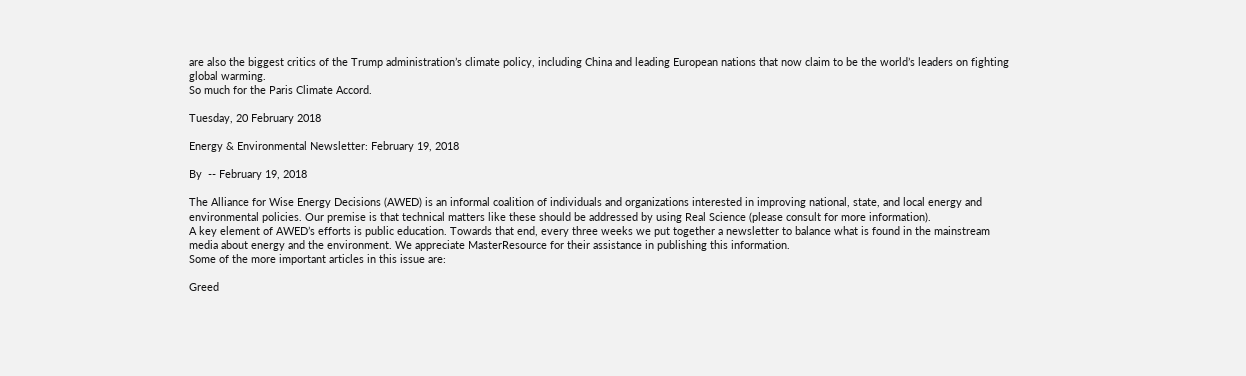are also the biggest critics of the Trump administration’s climate policy, including China and leading European nations that now claim to be the world’s leaders on fighting global warming.
So much for the Paris Climate Accord.

Tuesday, 20 February 2018

Energy & Environmental Newsletter: February 19, 2018

By  -- February 19, 2018

The Alliance for Wise Energy Decisions (AWED) is an informal coalition of individuals and organizations interested in improving national, state, and local energy and environmental policies. Our premise is that technical matters like these should be addressed by using Real Science (please consult for more information).
A key element of AWED’s efforts is public education. Towards that end, every three weeks we put together a newsletter to balance what is found in the mainstream media about energy and the environment. We appreciate MasterResource for their assistance in publishing this information.
Some of the more important articles in this issue are:

Greed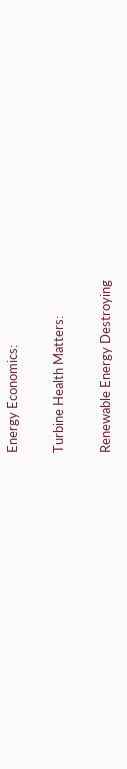Energy Economics:

Turbine Health Matters:

Renewable Energy Destroying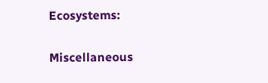Ecosystems:

Miscellaneous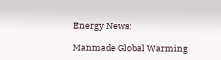Energy News:

Manmade Global Warming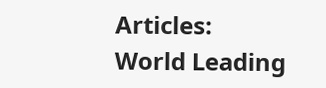Articles:
World Leading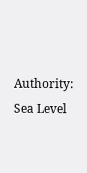Authority: Sea Level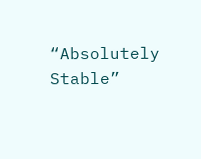“Absolutely Stable”